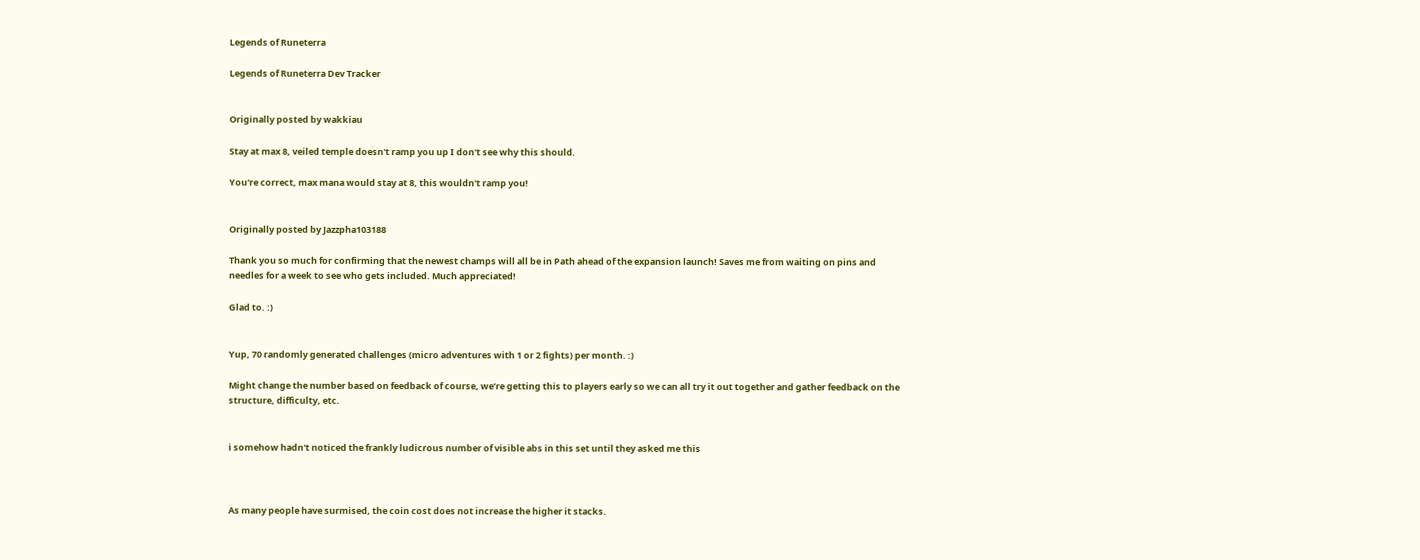Legends of Runeterra

Legends of Runeterra Dev Tracker


Originally posted by wakkiau

Stay at max 8, veiled temple doesn't ramp you up I don't see why this should.

You're correct, max mana would stay at 8, this wouldn't ramp you!


Originally posted by Jazzpha103188

Thank you so much for confirming that the newest champs will all be in Path ahead of the expansion launch! Saves me from waiting on pins and needles for a week to see who gets included. Much appreciated!

Glad to. :)


Yup, 70 randomly generated challenges (micro adventures with 1 or 2 fights) per month. :)

Might change the number based on feedback of course, we’re getting this to players early so we can all try it out together and gather feedback on the structure, difficulty, etc.


i somehow hadn't noticed the frankly ludicrous number of visible abs in this set until they asked me this



As many people have surmised, the coin cost does not increase the higher it stacks.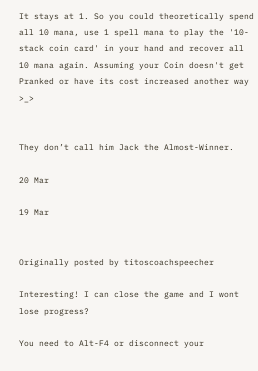It stays at 1. So you could theoretically spend all 10 mana, use 1 spell mana to play the '10-stack coin card' in your hand and recover all 10 mana again. Assuming your Coin doesn't get Pranked or have its cost increased another way >_>


They don’t call him Jack the Almost-Winner.

20 Mar

19 Mar


Originally posted by titoscoachspeecher

Interesting! I can close the game and I wont lose progress?

You need to Alt-F4 or disconnect your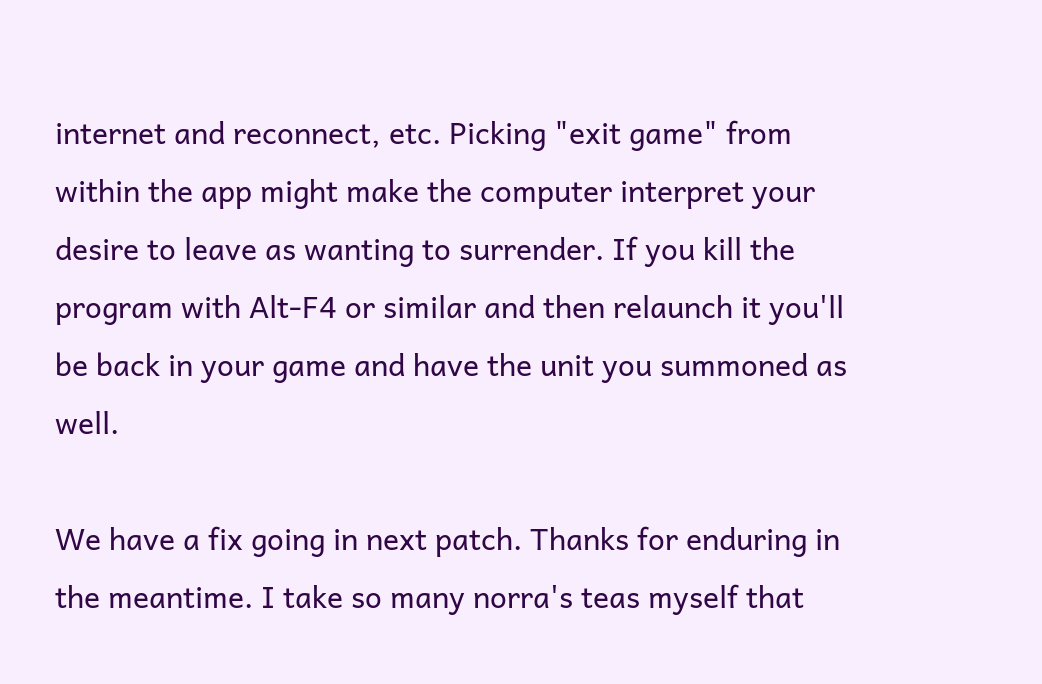internet and reconnect, etc. Picking "exit game" from within the app might make the computer interpret your desire to leave as wanting to surrender. If you kill the program with Alt-F4 or similar and then relaunch it you'll be back in your game and have the unit you summoned as well.

We have a fix going in next patch. Thanks for enduring in the meantime. I take so many norra's teas myself that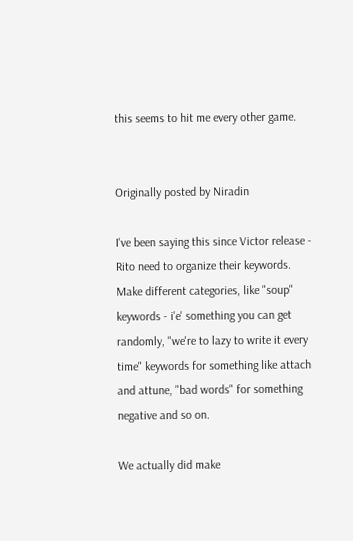this seems to hit me every other game.


Originally posted by Niradin

I've been saying this since Victor release - Rito need to organize their keywords. Make different categories, like "soup" keywords - i'e' something you can get randomly, "we're to lazy to write it every time" keywords for something like attach and attune, "bad words" for something negative and so on.

We actually did make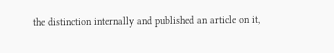the distinction internally and published an article on it,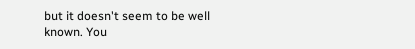but it doesn't seem to be well known. You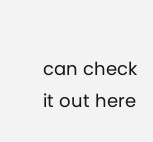can check it out here